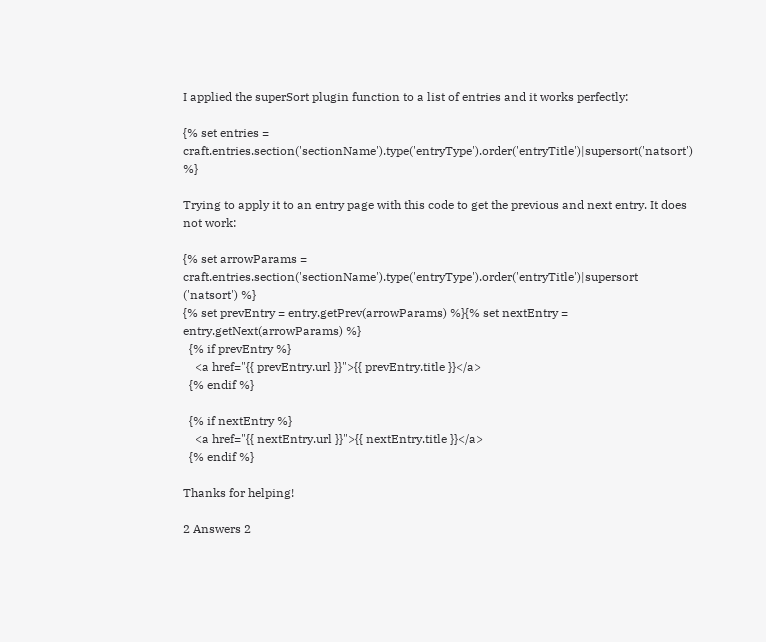I applied the superSort plugin function to a list of entries and it works perfectly:

{% set entries = craft.entries.section('sectionName').type('entryType').order('entryTitle')|supersort('natsort') %}

Trying to apply it to an entry page with this code to get the previous and next entry. It does not work:

{% set arrowParams = craft.entries.section('sectionName').type('entryType').order('entryTitle')|supersort ('natsort') %}
{% set prevEntry = entry.getPrev(arrowParams) %}{% set nextEntry = entry.getNext(arrowParams) %}
  {% if prevEntry %}
    <a href="{{ prevEntry.url }}">{{ prevEntry.title }}</a>
  {% endif %}

  {% if nextEntry %}
    <a href="{{ nextEntry.url }}">{{ nextEntry.title }}</a>
  {% endif %}

Thanks for helping!

2 Answers 2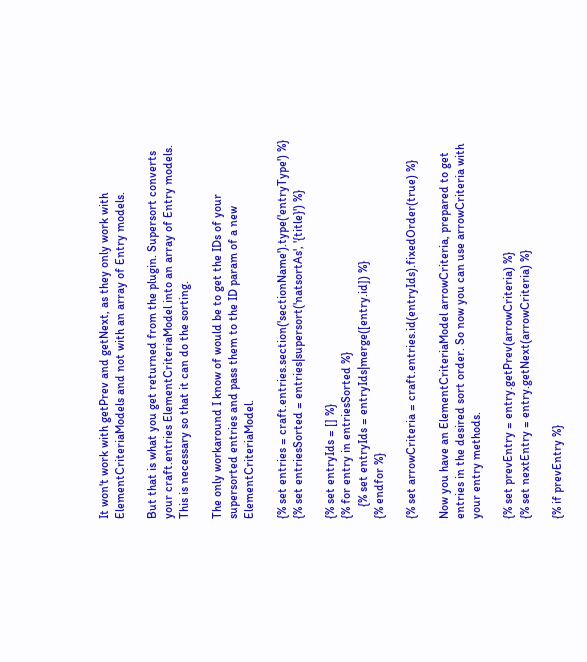It won't work with getPrev and getNext, as they only work with ElementCriteriaModels and not with an array of Entry models.

But that is what you get returned from the plugin. Supersort converts your craft.entries ElementCriteriaModel into an array of Entry models. This is necessary so that it can do the sorting.

The only workaround I know of would be to get the IDs of your supersorted entries and pass them to the ID param of a new ElementCriteriaModel.

{% set entries = craft.entries.section('sectionName').type('entryType') %}
{% set entriesSorted = entries|supersort('natsortAs', '{title}') %}

{% set entryIds = [] %}
{% for entry in entriesSorted %}
    {% set entryIds = entryIds|merge([entry.id]) %}
{% endfor %}

{% set arrowCriteria = craft.entries.id(entryIds).fixedOrder(true) %}

Now you have an ElementCriteriaModel arrowCriteria, prepared to get entries in the desired sort order. So now you can use arrowCriteria with your entry methods.

{% set prevEntry = entry.getPrev(arrowCriteria) %}
{% set nextEntry = entry.getNext(arrowCriteria) %}

{% if prevEntry %}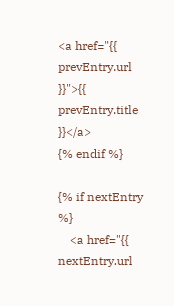<a href="{{ prevEntry.url }}">{{ prevEntry.title }}</a>
{% endif %}

{% if nextEntry %}
    <a href="{{ nextEntry.url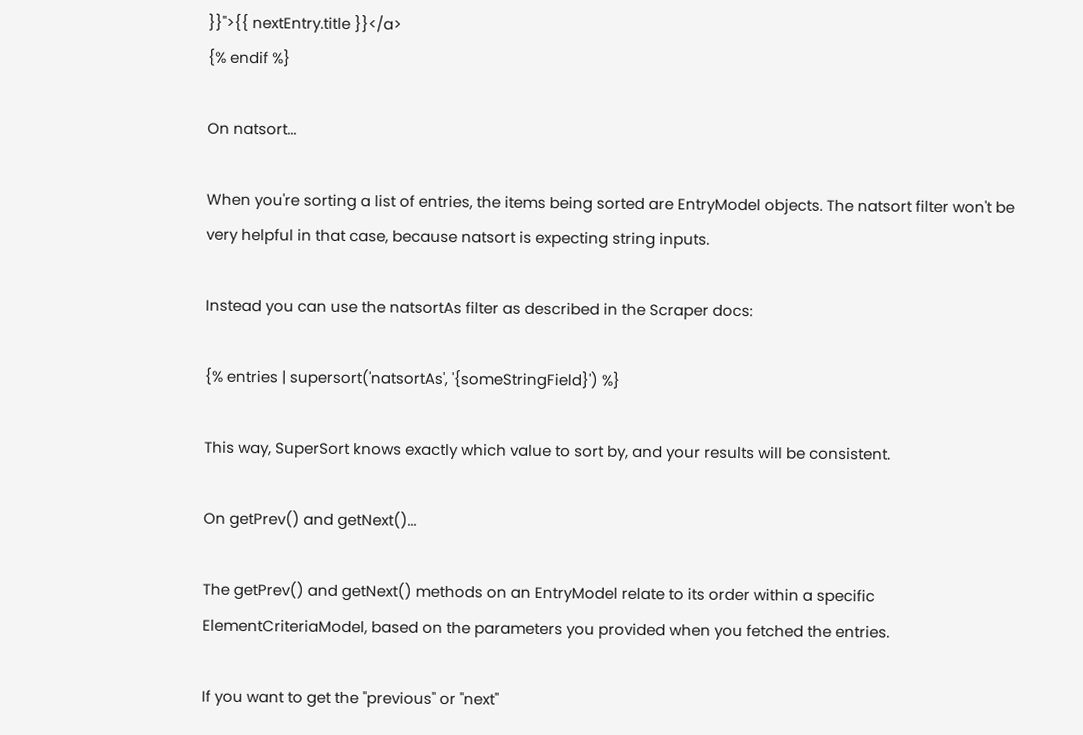}}">{{ nextEntry.title }}</a>
{% endif %}

On natsort...

When you're sorting a list of entries, the items being sorted are EntryModel objects. The natsort filter won't be very helpful in that case, because natsort is expecting string inputs.

Instead you can use the natsortAs filter as described in the Scraper docs:

{% entries | supersort('natsortAs', '{someStringField}') %}

This way, SuperSort knows exactly which value to sort by, and your results will be consistent.

On getPrev() and getNext()...

The getPrev() and getNext() methods on an EntryModel relate to its order within a specific ElementCriteriaModel, based on the parameters you provided when you fetched the entries.

If you want to get the "previous" or "next"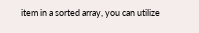item in a sorted array, you can utilize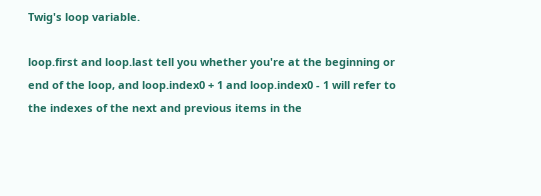Twig's loop variable.

loop.first and loop.last tell you whether you're at the beginning or end of the loop, and loop.index0 + 1 and loop.index0 - 1 will refer to the indexes of the next and previous items in the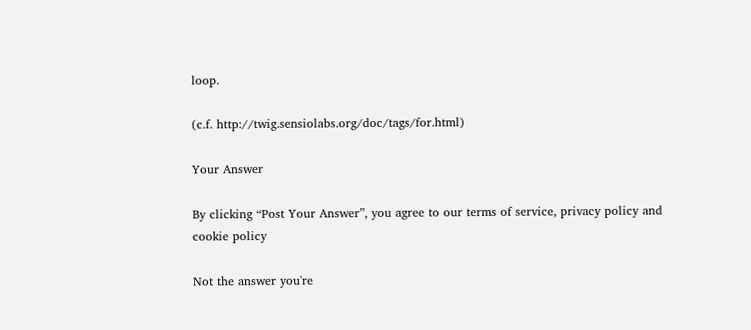loop.

(c.f. http://twig.sensiolabs.org/doc/tags/for.html)

Your Answer

By clicking “Post Your Answer”, you agree to our terms of service, privacy policy and cookie policy

Not the answer you're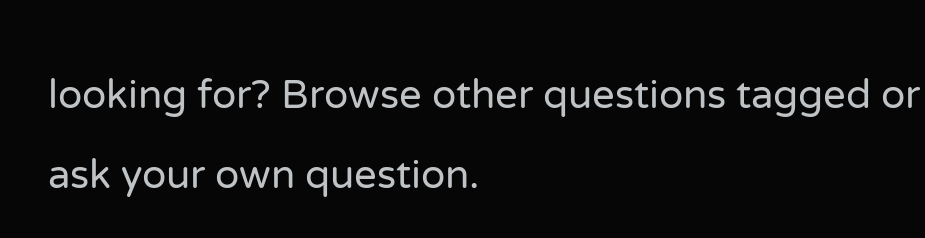looking for? Browse other questions tagged or ask your own question.